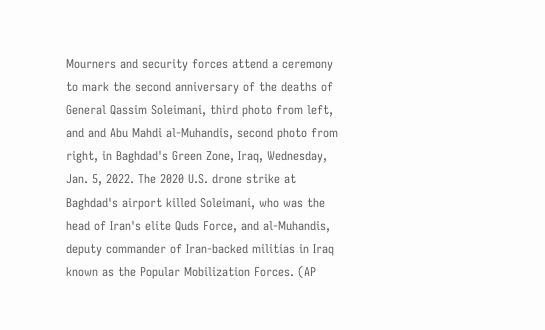Mourners and security forces attend a ceremony to mark the second anniversary of the deaths of General Qassim Soleimani, third photo from left, and and Abu Mahdi al-Muhandis, second photo from right, in Baghdad's Green Zone, Iraq, Wednesday, Jan. 5, 2022. The 2020 U.S. drone strike at Baghdad's airport killed Soleimani, who was the head of Iran's elite Quds Force, and al-Muhandis, deputy commander of Iran-backed militias in Iraq known as the Popular Mobilization Forces. (AP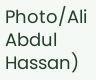Photo/Ali Abdul Hassan)